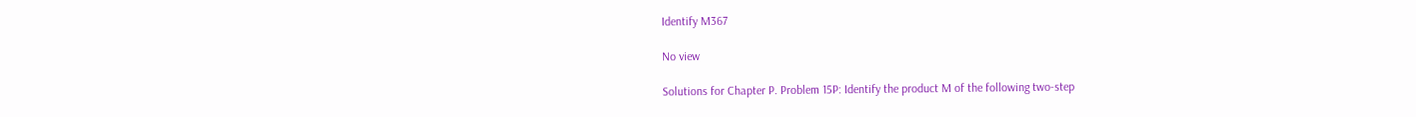Identify M367

No view

Solutions for Chapter P. Problem 15P: Identify the product M of the following two-step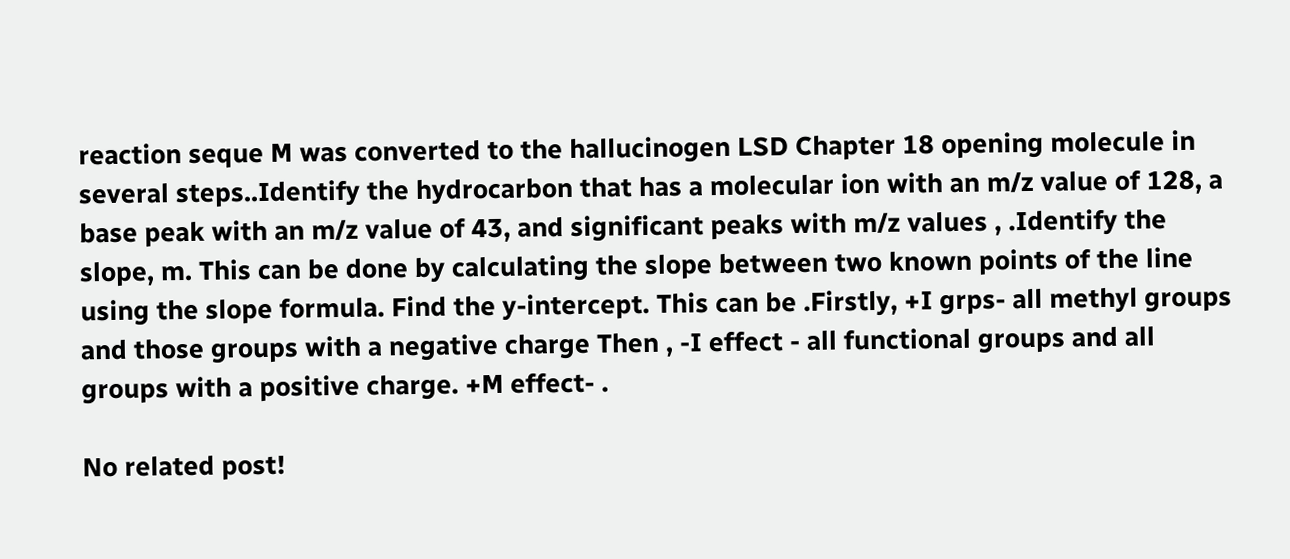reaction seque M was converted to the hallucinogen LSD Chapter 18 opening molecule in several steps..Identify the hydrocarbon that has a molecular ion with an m/z value of 128, a base peak with an m/z value of 43, and significant peaks with m/z values , .Identify the slope, m. This can be done by calculating the slope between two known points of the line using the slope formula. Find the y-intercept. This can be .Firstly, +I grps- all methyl groups and those groups with a negative charge Then , -I effect - all functional groups and all groups with a positive charge. +M effect- .

No related post!